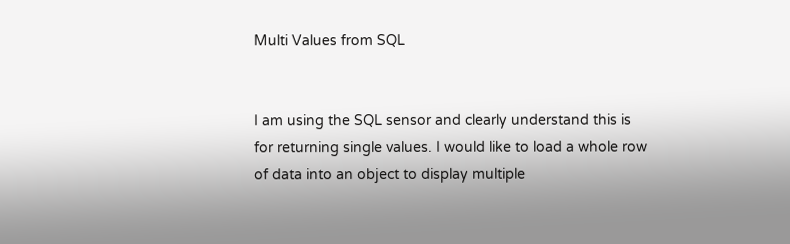Multi Values from SQL


I am using the SQL sensor and clearly understand this is for returning single values. I would like to load a whole row of data into an object to display multiple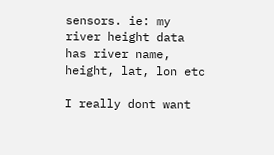sensors. ie: my river height data has river name, height, lat, lon etc

I really dont want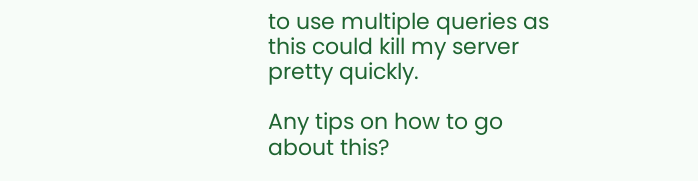to use multiple queries as this could kill my server pretty quickly.

Any tips on how to go about this?